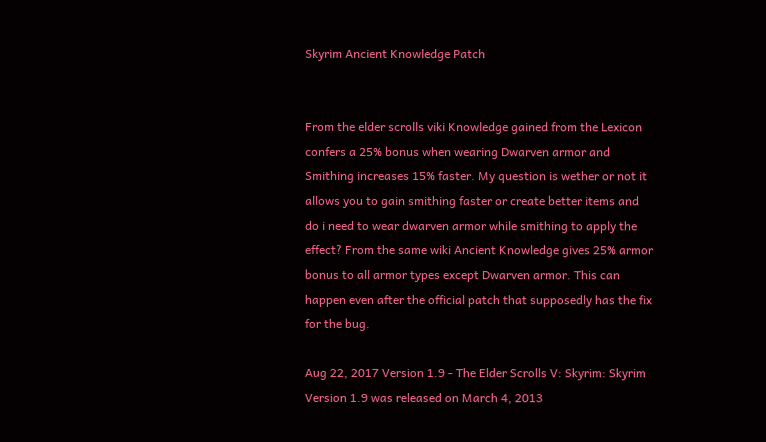Skyrim Ancient Knowledge Patch


From the elder scrolls viki Knowledge gained from the Lexicon confers a 25% bonus when wearing Dwarven armor and Smithing increases 15% faster. My question is wether or not it allows you to gain smithing faster or create better items and do i need to wear dwarven armor while smithing to apply the effect? From the same wiki Ancient Knowledge gives 25% armor bonus to all armor types except Dwarven armor. This can happen even after the official patch that supposedly has the fix for the bug.

Aug 22, 2017 Version 1.9 - The Elder Scrolls V: Skyrim: Skyrim Version 1.9 was released on March 4, 2013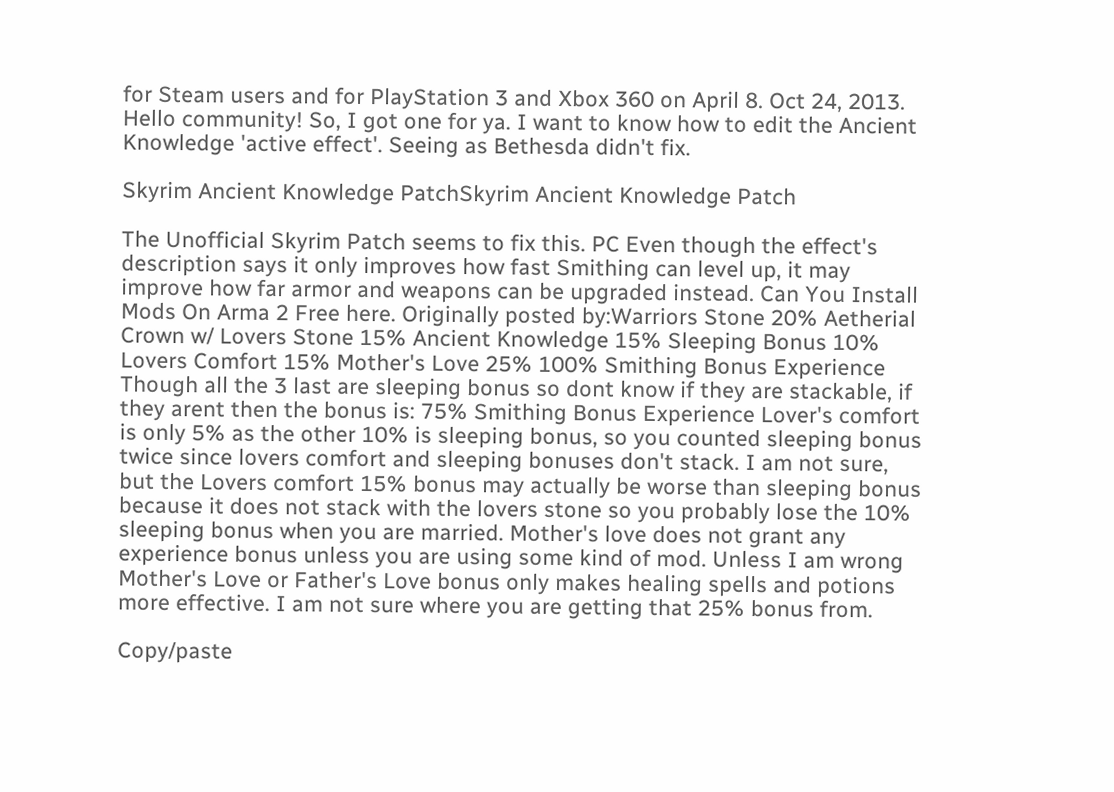for Steam users and for PlayStation 3 and Xbox 360 on April 8. Oct 24, 2013. Hello community! So, I got one for ya. I want to know how to edit the Ancient Knowledge 'active effect'. Seeing as Bethesda didn't fix.

Skyrim Ancient Knowledge PatchSkyrim Ancient Knowledge Patch

The Unofficial Skyrim Patch seems to fix this. PC Even though the effect's description says it only improves how fast Smithing can level up, it may improve how far armor and weapons can be upgraded instead. Can You Install Mods On Arma 2 Free here. Originally posted by:Warriors Stone 20% Aetherial Crown w/ Lovers Stone 15% Ancient Knowledge 15% Sleeping Bonus 10% Lovers Comfort 15% Mother's Love 25% 100% Smithing Bonus Experience Though all the 3 last are sleeping bonus so dont know if they are stackable, if they arent then the bonus is: 75% Smithing Bonus Experience Lover's comfort is only 5% as the other 10% is sleeping bonus, so you counted sleeping bonus twice since lovers comfort and sleeping bonuses don't stack. I am not sure, but the Lovers comfort 15% bonus may actually be worse than sleeping bonus because it does not stack with the lovers stone so you probably lose the 10% sleeping bonus when you are married. Mother's love does not grant any experience bonus unless you are using some kind of mod. Unless I am wrong Mother's Love or Father's Love bonus only makes healing spells and potions more effective. I am not sure where you are getting that 25% bonus from.

Copy/paste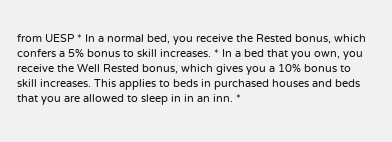from UESP * In a normal bed, you receive the Rested bonus, which confers a 5% bonus to skill increases. * In a bed that you own, you receive the Well Rested bonus, which gives you a 10% bonus to skill increases. This applies to beds in purchased houses and beds that you are allowed to sleep in in an inn. *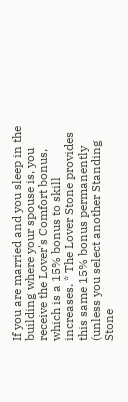If you are married and you sleep in the building where your spouse is, you receive the Lover's Comfort bonus, which is a 15% bonus to skill increases. * The Lover Stone provides this same 15% bonus permanently (unless you select another Standing Stone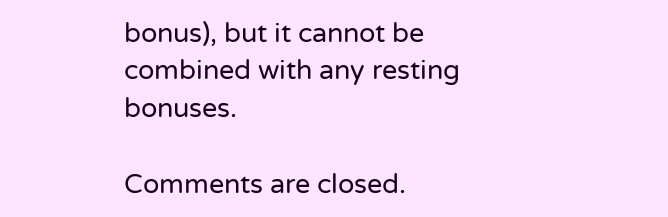bonus), but it cannot be combined with any resting bonuses.

Comments are closed.